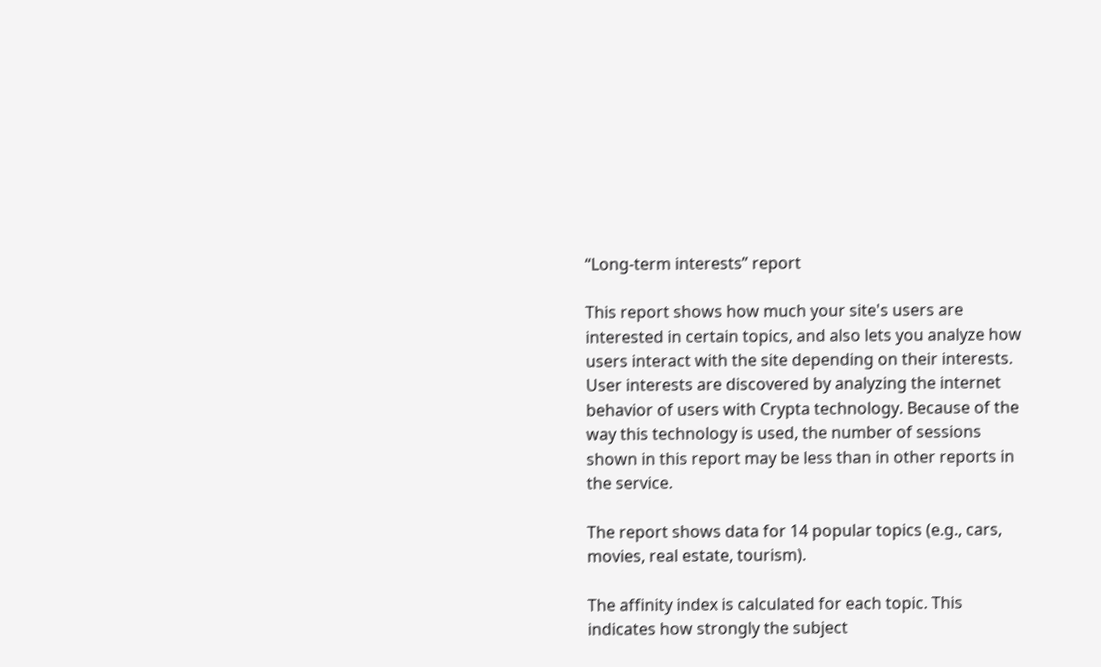“Long-term interests” report

This report shows how much your site's users are interested in certain topics, and also lets you analyze how users interact with the site depending on their interests. User interests are discovered by analyzing the internet behavior of users with Crypta technology. Because of the way this technology is used, the number of sessions shown in this report may be less than in other reports in the service.

The report shows data for 14 popular topics (e.g., cars, movies, real estate, tourism).

The affinity index is calculated for each topic. This indicates how strongly the subject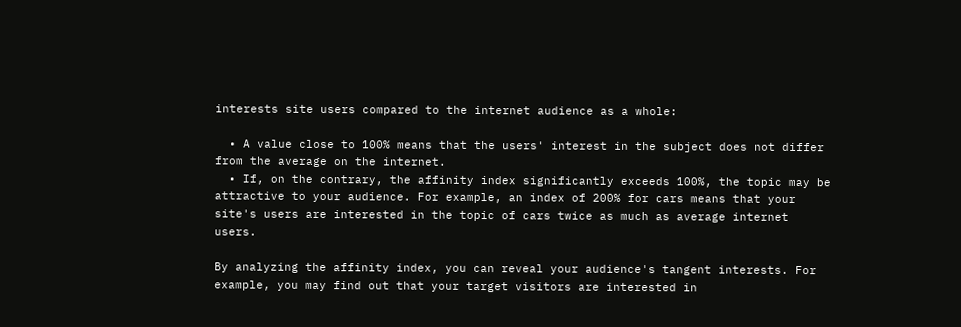interests site users compared to the internet audience as a whole:

  • A value close to 100% means that the users' interest in the subject does not differ from the average on the internet.
  • If, on the contrary, the affinity index significantly exceeds 100%, the topic may be attractive to your audience. For example, an index of 200% for cars means that your site's users are interested in the topic of cars twice as much as average internet users.

By analyzing the affinity index, you can reveal your audience's tangent interests. For example, you may find out that your target visitors are interested in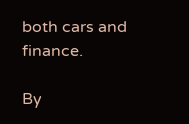both cars and finance.

By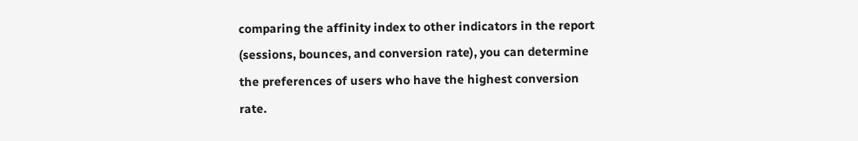comparing the affinity index to other indicators in the report (sessions, bounces, and conversion rate), you can determine the preferences of users who have the highest conversion rate.